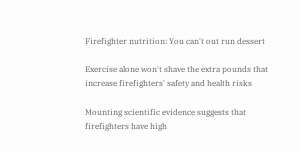Firefighter nutrition: You can't out run dessert

Exercise alone won't shave the extra pounds that increase firefighters' safety and health risks

Mounting scientific evidence suggests that firefighters have high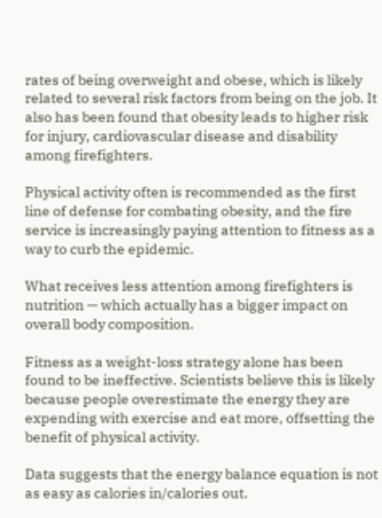rates of being overweight and obese, which is likely related to several risk factors from being on the job. It also has been found that obesity leads to higher risk for injury, cardiovascular disease and disability among firefighters.

Physical activity often is recommended as the first line of defense for combating obesity, and the fire service is increasingly paying attention to fitness as a way to curb the epidemic.

What receives less attention among firefighters is nutrition — which actually has a bigger impact on overall body composition.

Fitness as a weight-loss strategy alone has been found to be ineffective. Scientists believe this is likely because people overestimate the energy they are expending with exercise and eat more, offsetting the benefit of physical activity.

Data suggests that the energy balance equation is not as easy as calories in/calories out.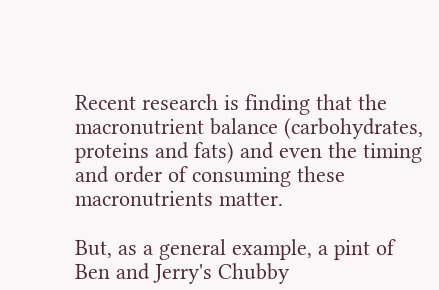Recent research is finding that the macronutrient balance (carbohydrates, proteins and fats) and even the timing and order of consuming these macronutrients matter.

But, as a general example, a pint of Ben and Jerry's Chubby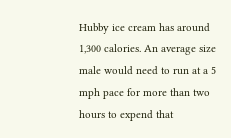Hubby ice cream has around 1,300 calories. An average size male would need to run at a 5 mph pace for more than two hours to expend that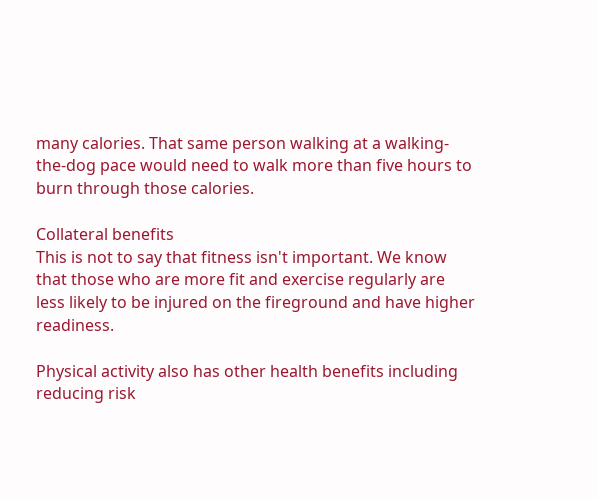many calories. That same person walking at a walking-the-dog pace would need to walk more than five hours to burn through those calories.

Collateral benefits
This is not to say that fitness isn't important. We know that those who are more fit and exercise regularly are less likely to be injured on the fireground and have higher readiness.

Physical activity also has other health benefits including reducing risk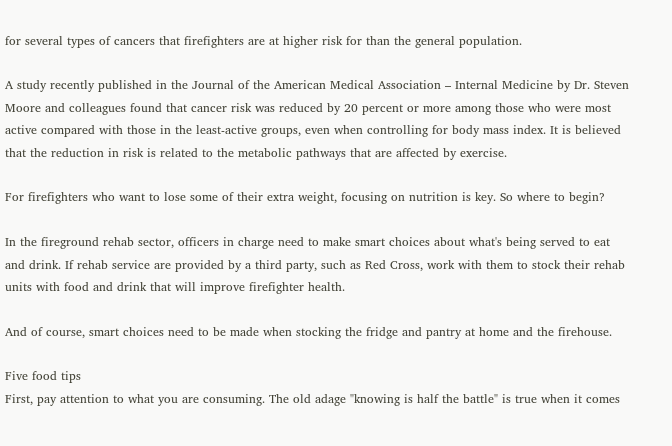for several types of cancers that firefighters are at higher risk for than the general population.

A study recently published in the Journal of the American Medical Association – Internal Medicine by Dr. Steven Moore and colleagues found that cancer risk was reduced by 20 percent or more among those who were most active compared with those in the least-active groups, even when controlling for body mass index. It is believed that the reduction in risk is related to the metabolic pathways that are affected by exercise.

For firefighters who want to lose some of their extra weight, focusing on nutrition is key. So where to begin?

In the fireground rehab sector, officers in charge need to make smart choices about what's being served to eat and drink. If rehab service are provided by a third party, such as Red Cross, work with them to stock their rehab units with food and drink that will improve firefighter health.

And of course, smart choices need to be made when stocking the fridge and pantry at home and the firehouse.

Five food tips
First, pay attention to what you are consuming. The old adage "knowing is half the battle" is true when it comes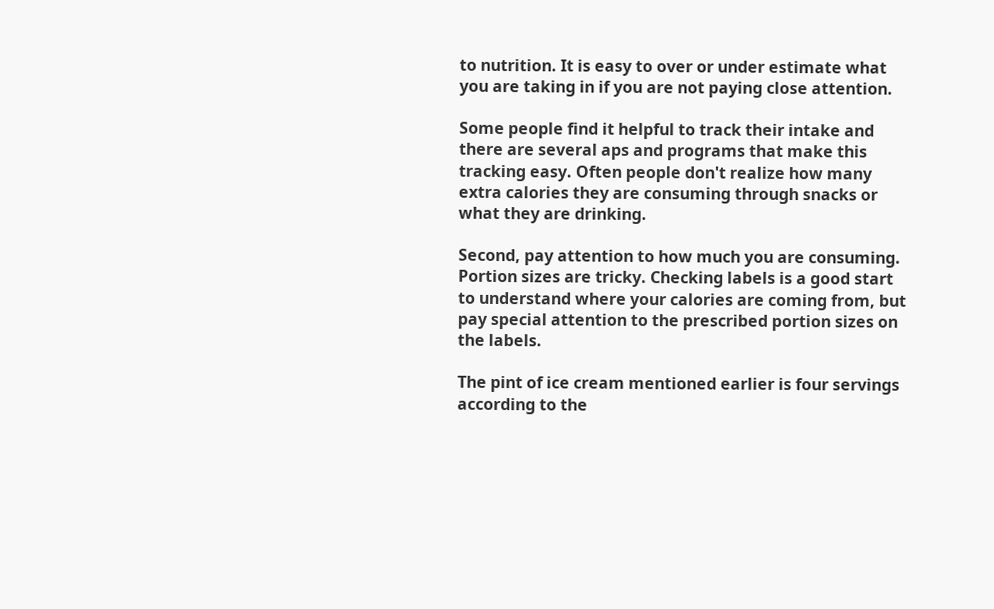to nutrition. It is easy to over or under estimate what you are taking in if you are not paying close attention.

Some people find it helpful to track their intake and there are several aps and programs that make this tracking easy. Often people don't realize how many extra calories they are consuming through snacks or what they are drinking.

Second, pay attention to how much you are consuming. Portion sizes are tricky. Checking labels is a good start to understand where your calories are coming from, but pay special attention to the prescribed portion sizes on the labels.

The pint of ice cream mentioned earlier is four servings according to the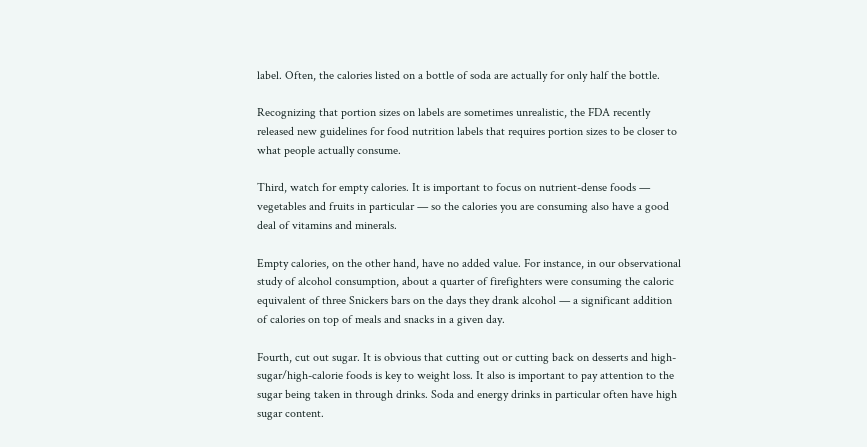label. Often, the calories listed on a bottle of soda are actually for only half the bottle.

Recognizing that portion sizes on labels are sometimes unrealistic, the FDA recently released new guidelines for food nutrition labels that requires portion sizes to be closer to what people actually consume.

Third, watch for empty calories. It is important to focus on nutrient-dense foods — vegetables and fruits in particular — so the calories you are consuming also have a good deal of vitamins and minerals.

Empty calories, on the other hand, have no added value. For instance, in our observational study of alcohol consumption, about a quarter of firefighters were consuming the caloric equivalent of three Snickers bars on the days they drank alcohol — a significant addition of calories on top of meals and snacks in a given day.

Fourth, cut out sugar. It is obvious that cutting out or cutting back on desserts and high-sugar/high-calorie foods is key to weight loss. It also is important to pay attention to the sugar being taken in through drinks. Soda and energy drinks in particular often have high sugar content.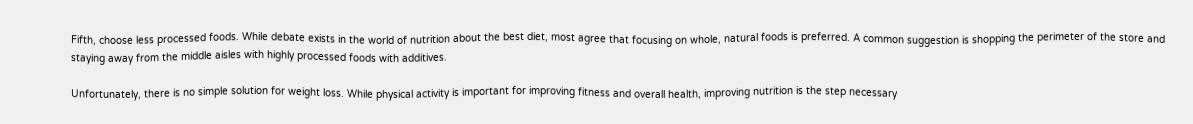Fifth, choose less processed foods. While debate exists in the world of nutrition about the best diet, most agree that focusing on whole, natural foods is preferred. A common suggestion is shopping the perimeter of the store and staying away from the middle aisles with highly processed foods with additives.

Unfortunately, there is no simple solution for weight loss. While physical activity is important for improving fitness and overall health, improving nutrition is the step necessary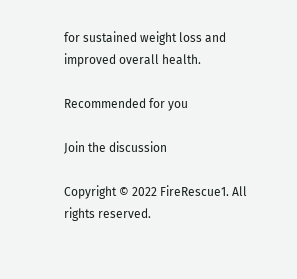for sustained weight loss and improved overall health.

Recommended for you

Join the discussion

Copyright © 2022 FireRescue1. All rights reserved.